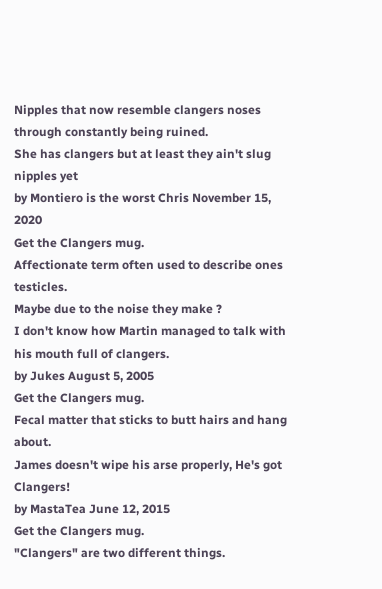Nipples that now resemble clangers noses through constantly being ruined.
She has clangers but at least they ain't slug nipples yet
by Montiero is the worst Chris November 15, 2020
Get the Clangers mug.
Affectionate term often used to describe ones testicles.
Maybe due to the noise they make ?
I don't know how Martin managed to talk with his mouth full of clangers.
by Jukes August 5, 2005
Get the Clangers mug.
Fecal matter that sticks to butt hairs and hang about.
James doesn't wipe his arse properly, He's got Clangers!
by MastaTea June 12, 2015
Get the Clangers mug.
"Clangers" are two different things.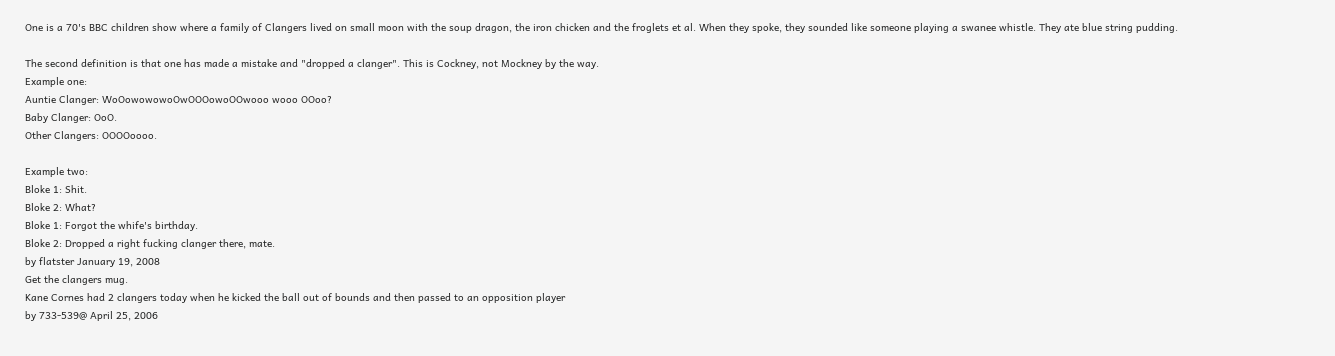One is a 70's BBC children show where a family of Clangers lived on small moon with the soup dragon, the iron chicken and the froglets et al. When they spoke, they sounded like someone playing a swanee whistle. They ate blue string pudding.

The second definition is that one has made a mistake and "dropped a clanger". This is Cockney, not Mockney by the way.
Example one:
Auntie Clanger: WoOowowowoOwOOOowoOOwooo wooo OOoo?
Baby Clanger: OoO.
Other Clangers: OOOOoooo.

Example two:
Bloke 1: Shit.
Bloke 2: What?
Bloke 1: Forgot the whife's birthday.
Bloke 2: Dropped a right fucking clanger there, mate.
by flatster January 19, 2008
Get the clangers mug.
Kane Cornes had 2 clangers today when he kicked the ball out of bounds and then passed to an opposition player
by 733-539@ April 25, 2006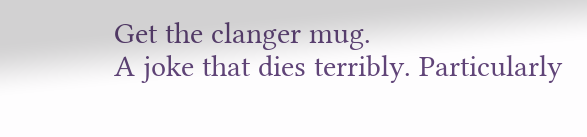Get the clanger mug.
A joke that dies terribly. Particularly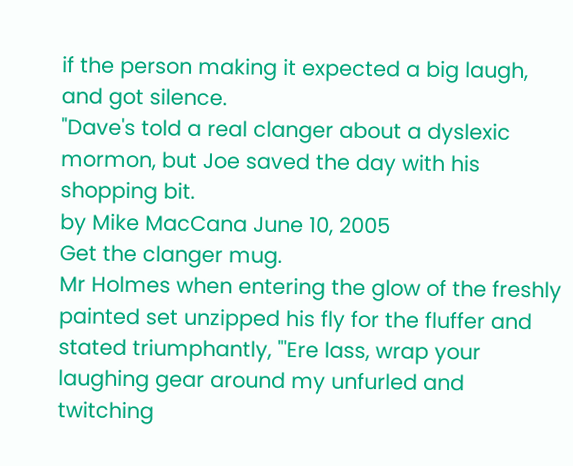if the person making it expected a big laugh, and got silence.
"Dave's told a real clanger about a dyslexic mormon, but Joe saved the day with his shopping bit.
by Mike MacCana June 10, 2005
Get the clanger mug.
Mr Holmes when entering the glow of the freshly painted set unzipped his fly for the fluffer and stated triumphantly, "'Ere lass, wrap your laughing gear around my unfurled and twitching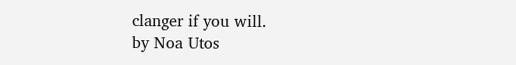clanger if you will.
by Noa Utos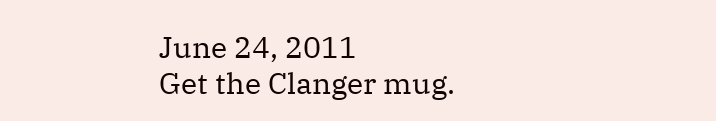June 24, 2011
Get the Clanger mug.